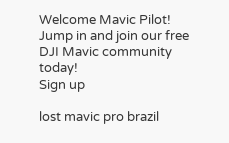Welcome Mavic Pilot!
Jump in and join our free DJI Mavic community today!
Sign up

lost mavic pro brazil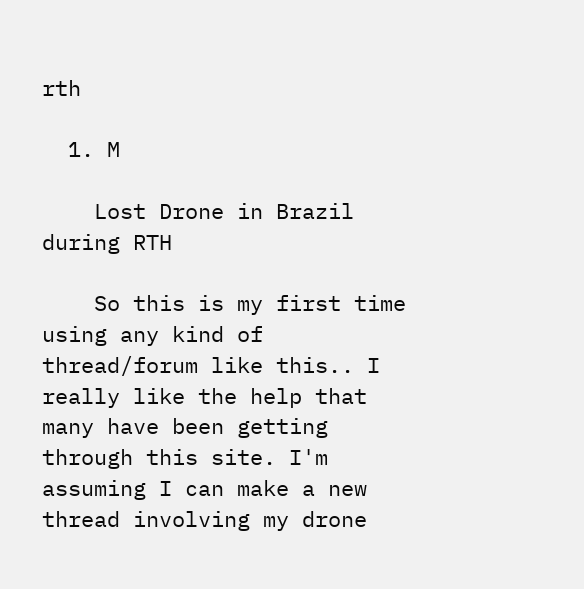rth

  1. M

    Lost Drone in Brazil during RTH

    So this is my first time using any kind of thread/forum like this.. I really like the help that many have been getting through this site. I'm assuming I can make a new thread involving my drone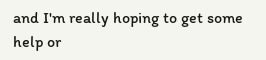and I'm really hoping to get some help or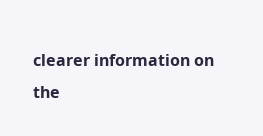clearer information on the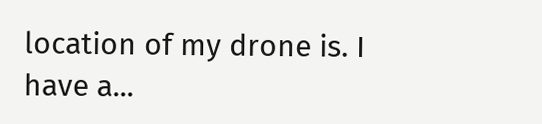location of my drone is. I have a...